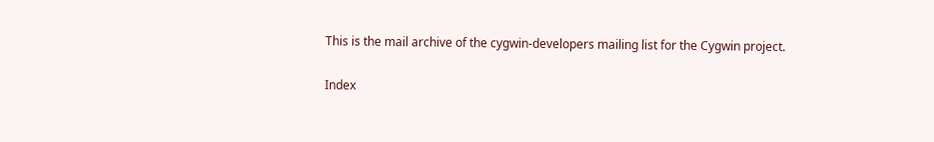This is the mail archive of the cygwin-developers mailing list for the Cygwin project.

Index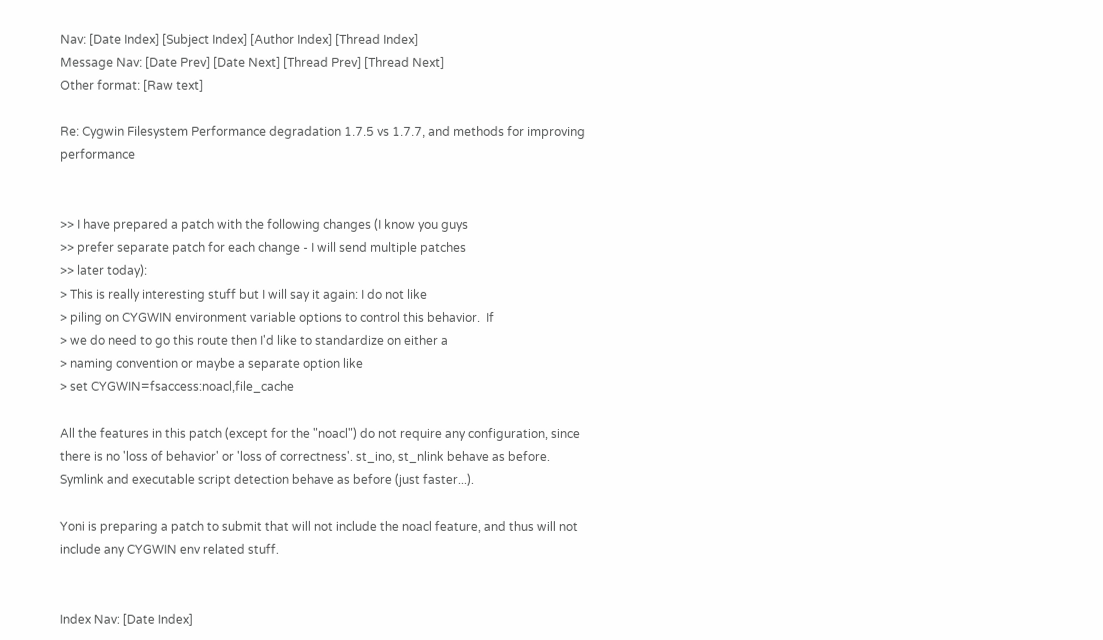Nav: [Date Index] [Subject Index] [Author Index] [Thread Index]
Message Nav: [Date Prev] [Date Next] [Thread Prev] [Thread Next]
Other format: [Raw text]

Re: Cygwin Filesystem Performance degradation 1.7.5 vs 1.7.7, and methods for improving performance


>> I have prepared a patch with the following changes (I know you guys
>> prefer separate patch for each change - I will send multiple patches
>> later today):
> This is really interesting stuff but I will say it again: I do not like
> piling on CYGWIN environment variable options to control this behavior.  If
> we do need to go this route then I'd like to standardize on either a
> naming convention or maybe a separate option like
> set CYGWIN=fsaccess:noacl,file_cache

All the features in this patch (except for the "noacl") do not require any configuration, since there is no 'loss of behavior' or 'loss of correctness'. st_ino, st_nlink behave as before. Symlink and executable script detection behave as before (just faster...).

Yoni is preparing a patch to submit that will not include the noacl feature, and thus will not include any CYGWIN env related stuff.


Index Nav: [Date Index]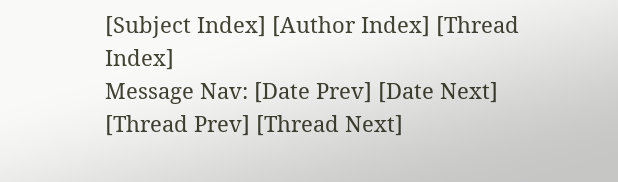[Subject Index] [Author Index] [Thread Index]
Message Nav: [Date Prev] [Date Next] [Thread Prev] [Thread Next]